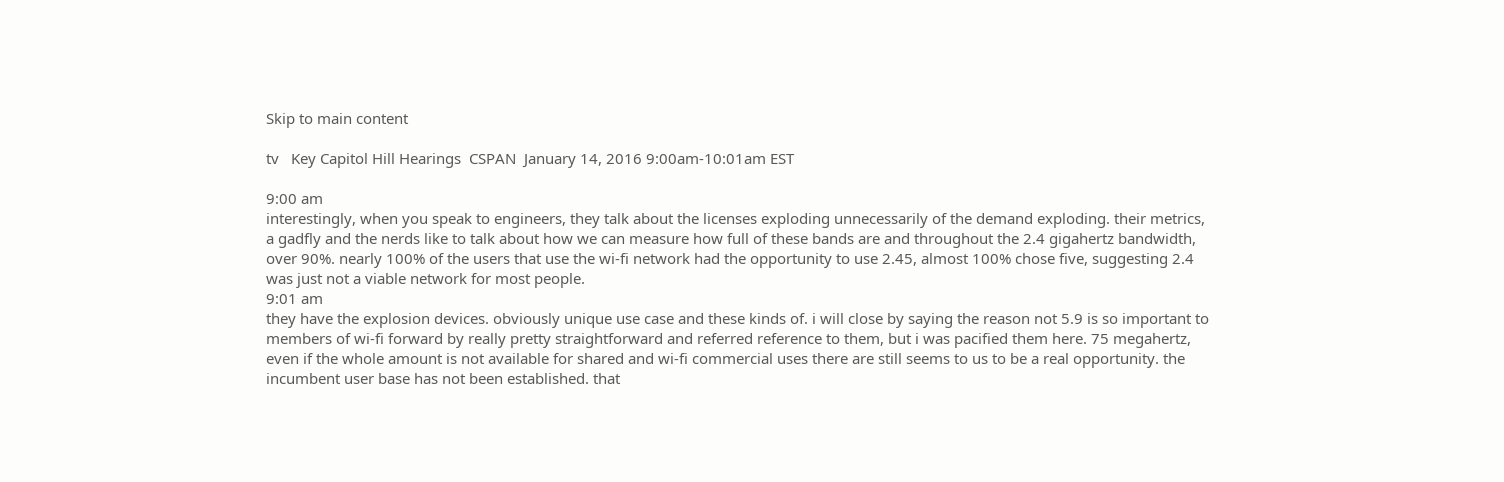Skip to main content

tv   Key Capitol Hill Hearings  CSPAN  January 14, 2016 9:00am-10:01am EST

9:00 am
interestingly, when you speak to engineers, they talk about the licenses exploding unnecessarily of the demand exploding. their metrics, a gadfly and the nerds like to talk about how we can measure how full of these bands are and throughout the 2.4 gigahertz bandwidth, over 90%. nearly 100% of the users that use the wi-fi network had the opportunity to use 2.45, almost 100% chose five, suggesting 2.4 was just not a viable network for most people.
9:01 am
they have the explosion devices. obviously unique use case and these kinds of. i will close by saying the reason not 5.9 is so important to members of wi-fi forward by really pretty straightforward and referred reference to them, but i was pacified them here. 75 megahertz, even if the whole amount is not available for shared and wi-fi commercial uses there are still seems to us to be a real opportunity. the incumbent user base has not been established. that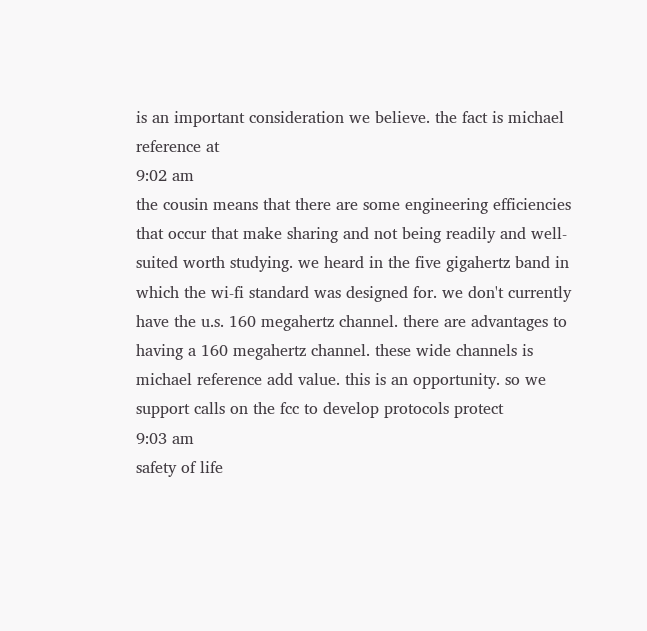is an important consideration we believe. the fact is michael reference at
9:02 am
the cousin means that there are some engineering efficiencies that occur that make sharing and not being readily and well-suited worth studying. we heard in the five gigahertz band in which the wi-fi standard was designed for. we don't currently have the u.s. 160 megahertz channel. there are advantages to having a 160 megahertz channel. these wide channels is michael reference add value. this is an opportunity. so we support calls on the fcc to develop protocols protect
9:03 am
safety of life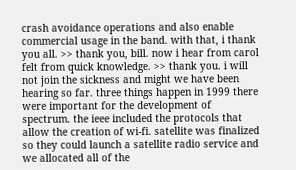crash avoidance operations and also enable commercial usage in the band. with that, i thank you all. >> thank you, bill. now i hear from carol felt from quick knowledge. >> thank you. i will not join the sickness and might we have been hearing so far. three things happen in 1999 there were important for the development of spectrum. the ieee included the protocols that allow the creation of wi-fi. satellite was finalized so they could launch a satellite radio service and we allocated all of the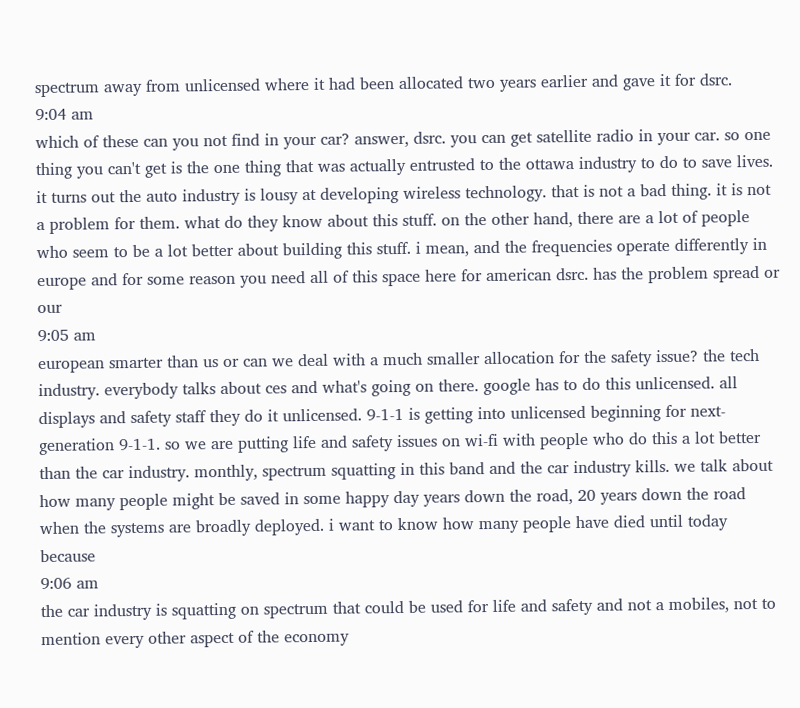spectrum away from unlicensed where it had been allocated two years earlier and gave it for dsrc.
9:04 am
which of these can you not find in your car? answer, dsrc. you can get satellite radio in your car. so one thing you can't get is the one thing that was actually entrusted to the ottawa industry to do to save lives. it turns out the auto industry is lousy at developing wireless technology. that is not a bad thing. it is not a problem for them. what do they know about this stuff. on the other hand, there are a lot of people who seem to be a lot better about building this stuff. i mean, and the frequencies operate differently in europe and for some reason you need all of this space here for american dsrc. has the problem spread or our
9:05 am
european smarter than us or can we deal with a much smaller allocation for the safety issue? the tech industry. everybody talks about ces and what's going on there. google has to do this unlicensed. all displays and safety staff they do it unlicensed. 9-1-1 is getting into unlicensed beginning for next-generation 9-1-1. so we are putting life and safety issues on wi-fi with people who do this a lot better than the car industry. monthly, spectrum squatting in this band and the car industry kills. we talk about how many people might be saved in some happy day years down the road, 20 years down the road when the systems are broadly deployed. i want to know how many people have died until today because
9:06 am
the car industry is squatting on spectrum that could be used for life and safety and not a mobiles, not to mention every other aspect of the economy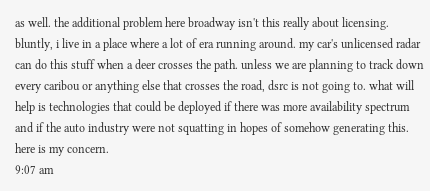as well. the additional problem here broadway isn't this really about licensing. bluntly, i live in a place where a lot of era running around. my car's unlicensed radar can do this stuff when a deer crosses the path. unless we are planning to track down every caribou or anything else that crosses the road, dsrc is not going to. what will help is technologies that could be deployed if there was more availability spectrum and if the auto industry were not squatting in hopes of somehow generating this. here is my concern.
9:07 am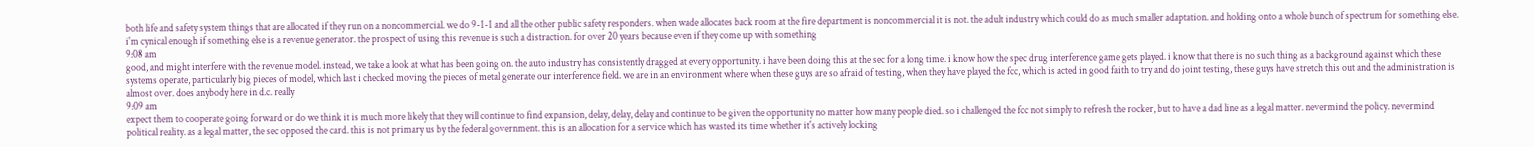both life and safety system things that are allocated if they run on a noncommercial. we do 9-1-1 and all the other public safety responders. when wade allocates back room at the fire department is noncommercial it is not. the adult industry which could do as much smaller adaptation. and holding onto a whole bunch of spectrum for something else. i'm cynical enough if something else is a revenue generator. the prospect of using this revenue is such a distraction. for over 20 years because even if they come up with something
9:08 am
good, and might interfere with the revenue model. instead, we take a look at what has been going on. the auto industry has consistently dragged at every opportunity. i have been doing this at the sec for a long time. i know how the spec drug interference game gets played. i know that there is no such thing as a background against which these systems operate, particularly big pieces of model, which last i checked moving the pieces of metal generate our interference field. we are in an environment where when these guys are so afraid of testing, when they have played the fcc, which is acted in good faith to try and do joint testing, these guys have stretch this out and the administration is almost over. does anybody here in d.c. really
9:09 am
expect them to cooperate going forward or do we think it is much more likely that they will continue to find expansion, delay, delay, delay and continue to be given the opportunity no matter how many people died. so i challenged the fcc not simply to refresh the rocker, but to have a dad line as a legal matter. nevermind the policy. nevermind political reality. as a legal matter, the sec opposed the card. this is not primary us by the federal government. this is an allocation for a service which has wasted its time whether it's actively locking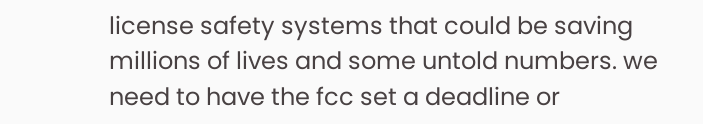license safety systems that could be saving millions of lives and some untold numbers. we need to have the fcc set a deadline or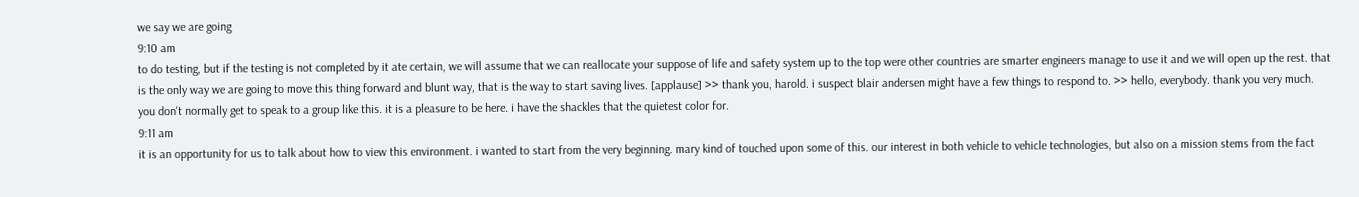we say we are going
9:10 am
to do testing, but if the testing is not completed by it ate certain, we will assume that we can reallocate your suppose of life and safety system up to the top were other countries are smarter engineers manage to use it and we will open up the rest. that is the only way we are going to move this thing forward and blunt way, that is the way to start saving lives. [applause] >> thank you, harold. i suspect blair andersen might have a few things to respond to. >> hello, everybody. thank you very much. you don't normally get to speak to a group like this. it is a pleasure to be here. i have the shackles that the quietest color for.
9:11 am
it is an opportunity for us to talk about how to view this environment. i wanted to start from the very beginning. mary kind of touched upon some of this. our interest in both vehicle to vehicle technologies, but also on a mission stems from the fact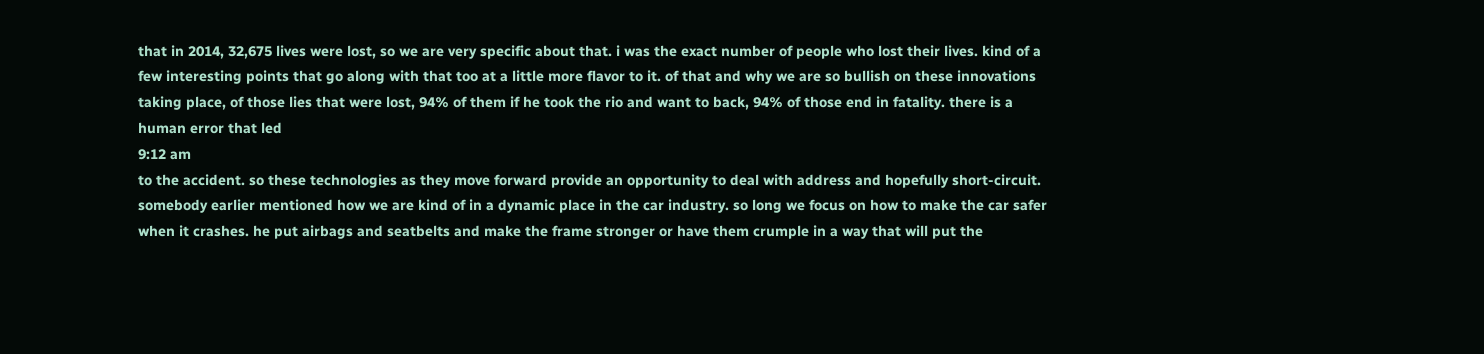that in 2014, 32,675 lives were lost, so we are very specific about that. i was the exact number of people who lost their lives. kind of a few interesting points that go along with that too at a little more flavor to it. of that and why we are so bullish on these innovations taking place, of those lies that were lost, 94% of them if he took the rio and want to back, 94% of those end in fatality. there is a human error that led
9:12 am
to the accident. so these technologies as they move forward provide an opportunity to deal with address and hopefully short-circuit. somebody earlier mentioned how we are kind of in a dynamic place in the car industry. so long we focus on how to make the car safer when it crashes. he put airbags and seatbelts and make the frame stronger or have them crumple in a way that will put the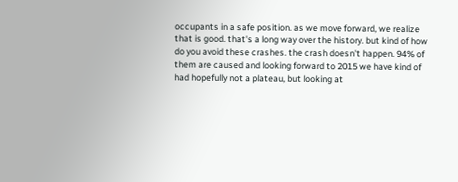occupants in a safe position. as we move forward, we realize that is good. that's a long way over the history. but kind of how do you avoid these crashes. the crash doesn't happen. 94% of them are caused and looking forward to 2015 we have kind of had hopefully not a plateau, but looking at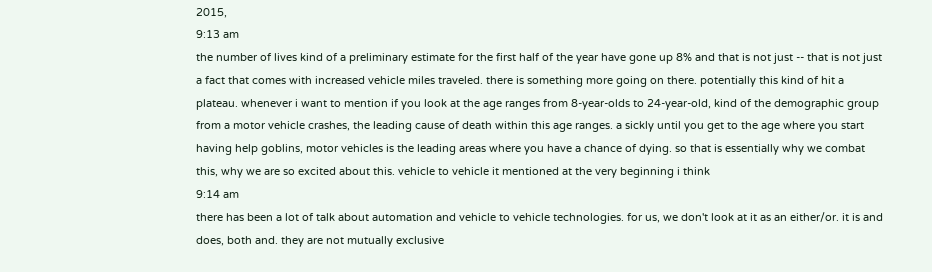2015,
9:13 am
the number of lives kind of a preliminary estimate for the first half of the year have gone up 8% and that is not just -- that is not just a fact that comes with increased vehicle miles traveled. there is something more going on there. potentially this kind of hit a plateau. whenever i want to mention if you look at the age ranges from 8-year-olds to 24-year-old, kind of the demographic group from a motor vehicle crashes, the leading cause of death within this age ranges. a sickly until you get to the age where you start having help goblins, motor vehicles is the leading areas where you have a chance of dying. so that is essentially why we combat this, why we are so excited about this. vehicle to vehicle it mentioned at the very beginning i think
9:14 am
there has been a lot of talk about automation and vehicle to vehicle technologies. for us, we don't look at it as an either/or. it is and does, both and. they are not mutually exclusive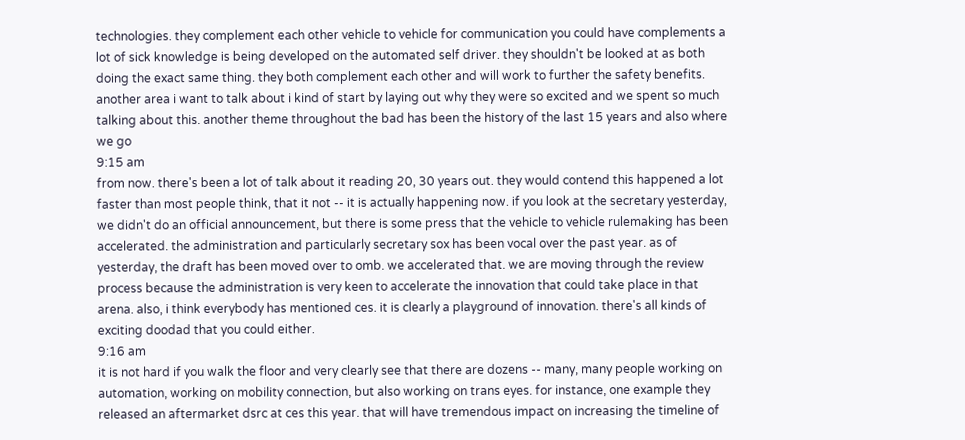technologies. they complement each other vehicle to vehicle for communication you could have complements a lot of sick knowledge is being developed on the automated self driver. they shouldn't be looked at as both doing the exact same thing. they both complement each other and will work to further the safety benefits. another area i want to talk about i kind of start by laying out why they were so excited and we spent so much talking about this. another theme throughout the bad has been the history of the last 15 years and also where we go
9:15 am
from now. there's been a lot of talk about it reading 20, 30 years out. they would contend this happened a lot faster than most people think, that it not -- it is actually happening now. if you look at the secretary yesterday, we didn't do an official announcement, but there is some press that the vehicle to vehicle rulemaking has been accelerated. the administration and particularly secretary sox has been vocal over the past year. as of yesterday, the draft has been moved over to omb. we accelerated that. we are moving through the review process because the administration is very keen to accelerate the innovation that could take place in that arena. also, i think everybody has mentioned ces. it is clearly a playground of innovation. there's all kinds of exciting doodad that you could either.
9:16 am
it is not hard if you walk the floor and very clearly see that there are dozens -- many, many people working on automation, working on mobility connection, but also working on trans eyes. for instance, one example they released an aftermarket dsrc at ces this year. that will have tremendous impact on increasing the timeline of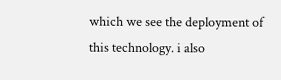which we see the deployment of this technology. i also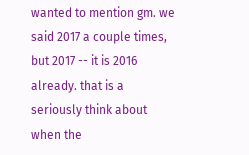wanted to mention gm. we said 2017 a couple times, but 2017 -- it is 2016 already. that is a seriously think about when the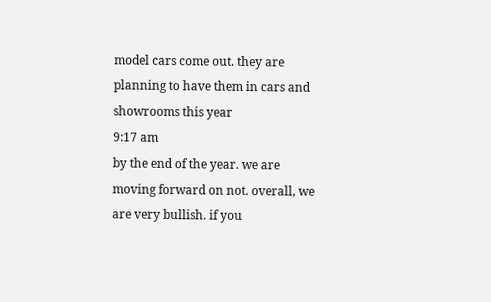model cars come out. they are planning to have them in cars and showrooms this year
9:17 am
by the end of the year. we are moving forward on not. overall, we are very bullish. if you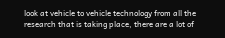look at vehicle to vehicle technology from all the research that is taking place, there are a lot of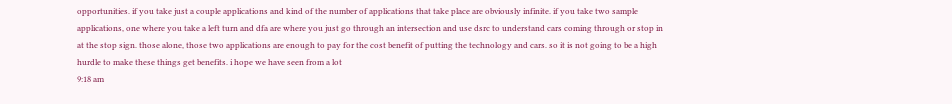opportunities. if you take just a couple applications and kind of the number of applications that take place are obviously infinite. if you take two sample applications, one where you take a left turn and dfa are where you just go through an intersection and use dsrc to understand cars coming through or stop in at the stop sign. those alone, those two applications are enough to pay for the cost benefit of putting the technology and cars. so it is not going to be a high hurdle to make these things get benefits. i hope we have seen from a lot
9:18 am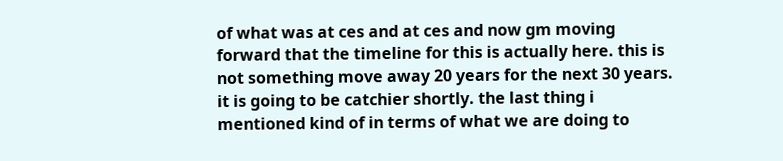of what was at ces and at ces and now gm moving forward that the timeline for this is actually here. this is not something move away 20 years for the next 30 years. it is going to be catchier shortly. the last thing i mentioned kind of in terms of what we are doing to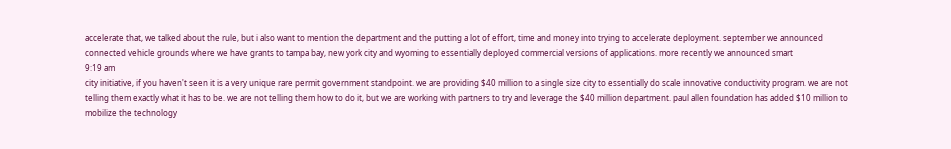accelerate that, we talked about the rule, but i also want to mention the department and the putting a lot of effort, time and money into trying to accelerate deployment. september we announced connected vehicle grounds where we have grants to tampa bay, new york city and wyoming to essentially deployed commercial versions of applications. more recently we announced smart
9:19 am
city initiative, if you haven't seen it is a very unique rare permit government standpoint. we are providing $40 million to a single size city to essentially do scale innovative conductivity program. we are not telling them exactly what it has to be. we are not telling them how to do it, but we are working with partners to try and leverage the $40 million department. paul allen foundation has added $10 million to mobilize the technology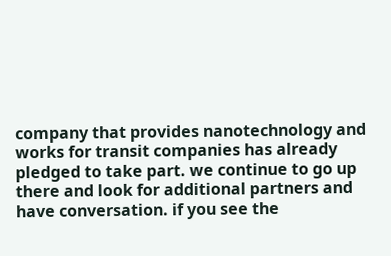company that provides nanotechnology and works for transit companies has already pledged to take part. we continue to go up there and look for additional partners and have conversation. if you see the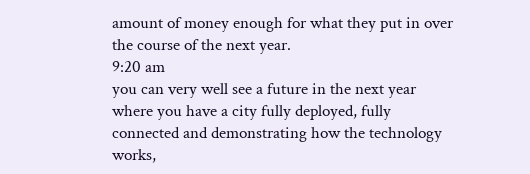amount of money enough for what they put in over the course of the next year.
9:20 am
you can very well see a future in the next year where you have a city fully deployed, fully connected and demonstrating how the technology works,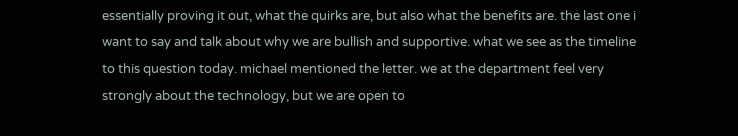essentially proving it out, what the quirks are, but also what the benefits are. the last one i want to say and talk about why we are bullish and supportive. what we see as the timeline to this question today. michael mentioned the letter. we at the department feel very strongly about the technology, but we are open to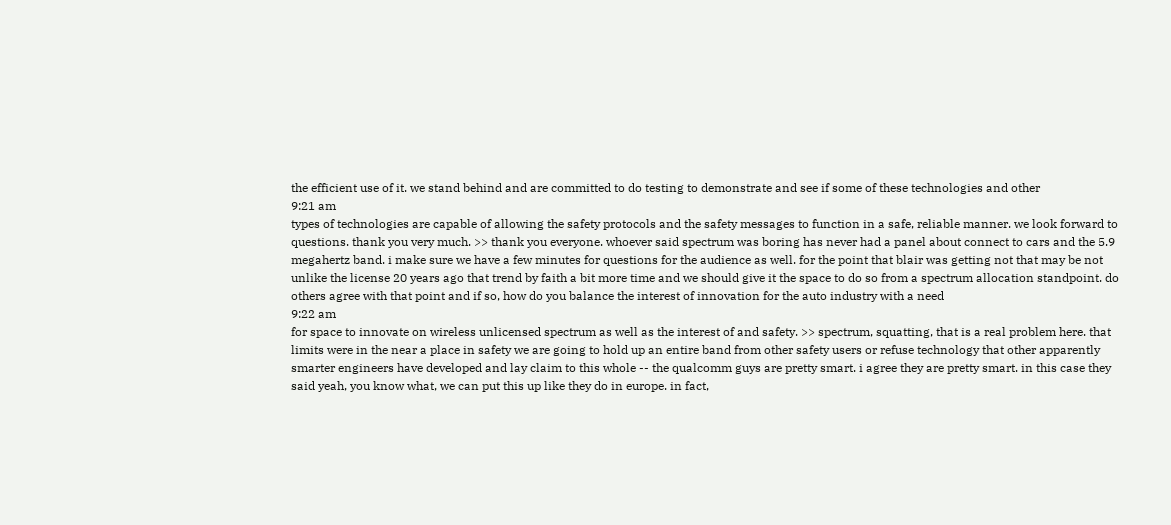the efficient use of it. we stand behind and are committed to do testing to demonstrate and see if some of these technologies and other
9:21 am
types of technologies are capable of allowing the safety protocols and the safety messages to function in a safe, reliable manner. we look forward to questions. thank you very much. >> thank you everyone. whoever said spectrum was boring has never had a panel about connect to cars and the 5.9 megahertz band. i make sure we have a few minutes for questions for the audience as well. for the point that blair was getting not that may be not unlike the license 20 years ago that trend by faith a bit more time and we should give it the space to do so from a spectrum allocation standpoint. do others agree with that point and if so, how do you balance the interest of innovation for the auto industry with a need
9:22 am
for space to innovate on wireless unlicensed spectrum as well as the interest of and safety. >> spectrum, squatting, that is a real problem here. that limits were in the near a place in safety we are going to hold up an entire band from other safety users or refuse technology that other apparently smarter engineers have developed and lay claim to this whole -- the qualcomm guys are pretty smart. i agree they are pretty smart. in this case they said yeah, you know what, we can put this up like they do in europe. in fact,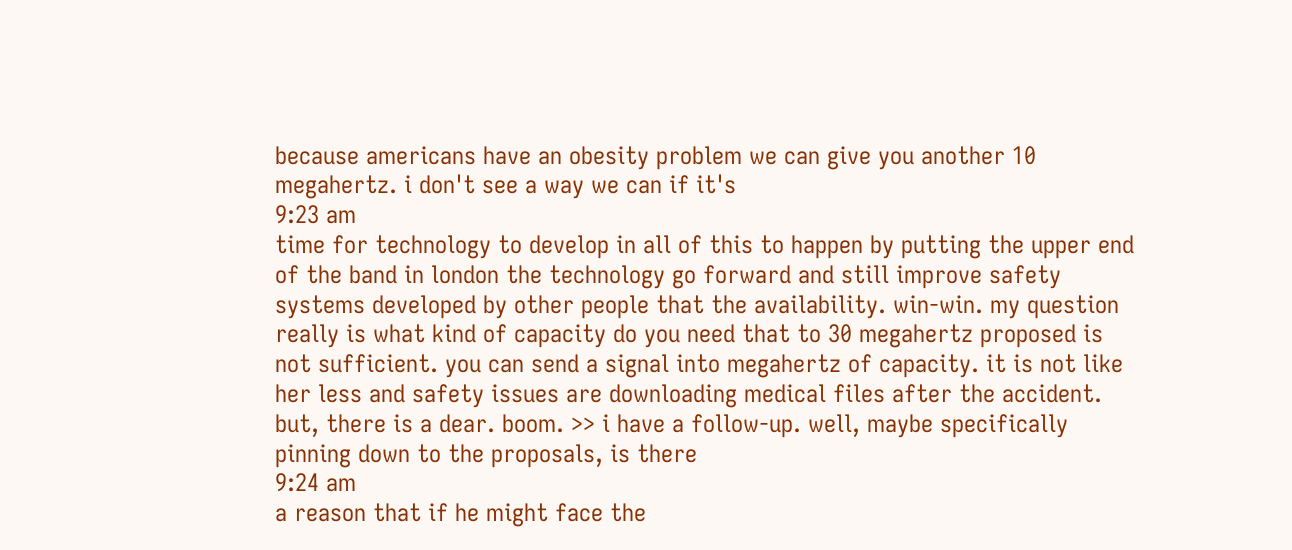because americans have an obesity problem we can give you another 10 megahertz. i don't see a way we can if it's
9:23 am
time for technology to develop in all of this to happen by putting the upper end of the band in london the technology go forward and still improve safety systems developed by other people that the availability. win-win. my question really is what kind of capacity do you need that to 30 megahertz proposed is not sufficient. you can send a signal into megahertz of capacity. it is not like her less and safety issues are downloading medical files after the accident. but, there is a dear. boom. >> i have a follow-up. well, maybe specifically pinning down to the proposals, is there
9:24 am
a reason that if he might face the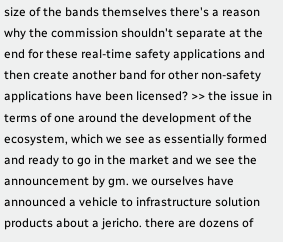size of the bands themselves there's a reason why the commission shouldn't separate at the end for these real-time safety applications and then create another band for other non-safety applications have been licensed? >> the issue in terms of one around the development of the ecosystem, which we see as essentially formed and ready to go in the market and we see the announcement by gm. we ourselves have announced a vehicle to infrastructure solution products about a jericho. there are dozens of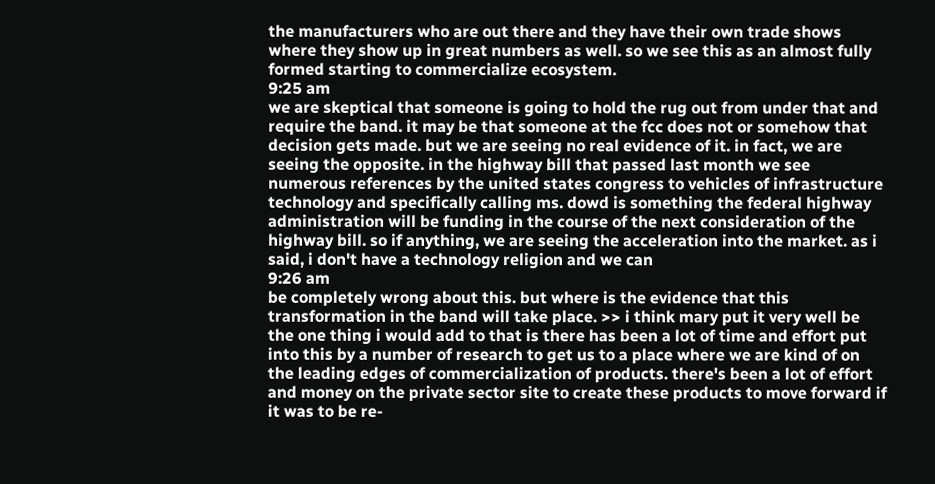the manufacturers who are out there and they have their own trade shows where they show up in great numbers as well. so we see this as an almost fully formed starting to commercialize ecosystem.
9:25 am
we are skeptical that someone is going to hold the rug out from under that and require the band. it may be that someone at the fcc does not or somehow that decision gets made. but we are seeing no real evidence of it. in fact, we are seeing the opposite. in the highway bill that passed last month we see numerous references by the united states congress to vehicles of infrastructure technology and specifically calling ms. dowd is something the federal highway administration will be funding in the course of the next consideration of the highway bill. so if anything, we are seeing the acceleration into the market. as i said, i don't have a technology religion and we can
9:26 am
be completely wrong about this. but where is the evidence that this transformation in the band will take place. >> i think mary put it very well be the one thing i would add to that is there has been a lot of time and effort put into this by a number of research to get us to a place where we are kind of on the leading edges of commercialization of products. there's been a lot of effort and money on the private sector site to create these products to move forward if it was to be re-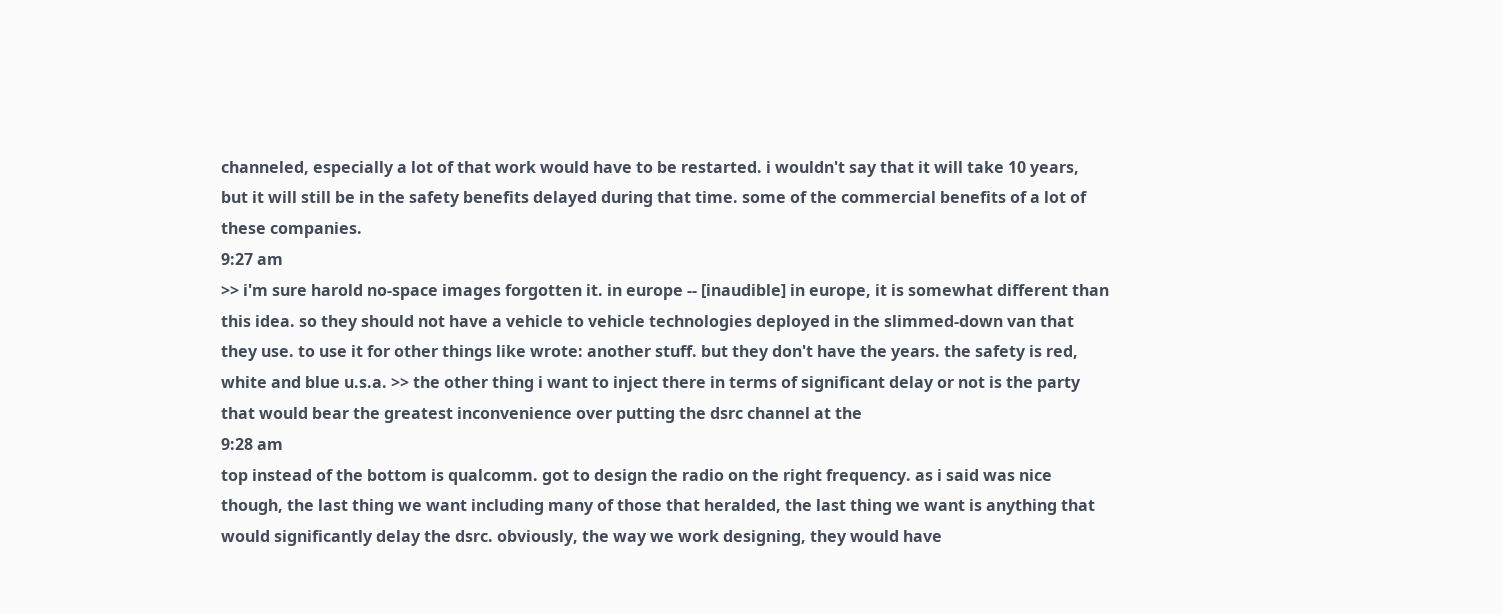channeled, especially a lot of that work would have to be restarted. i wouldn't say that it will take 10 years, but it will still be in the safety benefits delayed during that time. some of the commercial benefits of a lot of these companies.
9:27 am
>> i'm sure harold no-space images forgotten it. in europe -- [inaudible] in europe, it is somewhat different than this idea. so they should not have a vehicle to vehicle technologies deployed in the slimmed-down van that they use. to use it for other things like wrote: another stuff. but they don't have the years. the safety is red, white and blue u.s.a. >> the other thing i want to inject there in terms of significant delay or not is the party that would bear the greatest inconvenience over putting the dsrc channel at the
9:28 am
top instead of the bottom is qualcomm. got to design the radio on the right frequency. as i said was nice though, the last thing we want including many of those that heralded, the last thing we want is anything that would significantly delay the dsrc. obviously, the way we work designing, they would have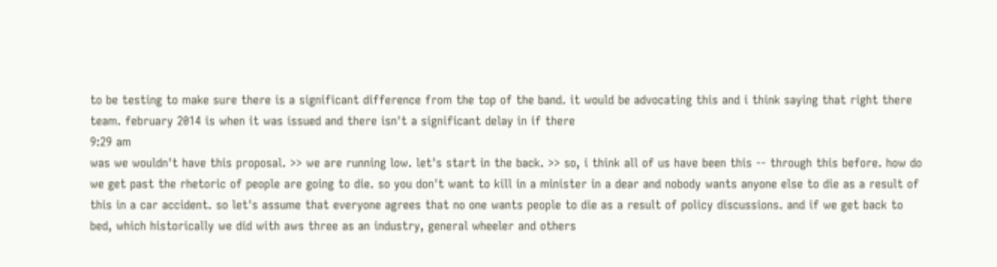to be testing to make sure there is a significant difference from the top of the band. it would be advocating this and i think saying that right there team. february 2014 is when it was issued and there isn't a significant delay in if there
9:29 am
was we wouldn't have this proposal. >> we are running low. let's start in the back. >> so, i think all of us have been this -- through this before. how do we get past the rhetoric of people are going to die. so you don't want to kill in a minister in a dear and nobody wants anyone else to die as a result of this in a car accident. so let's assume that everyone agrees that no one wants people to die as a result of policy discussions. and if we get back to bed, which historically we did with aws three as an industry, general wheeler and others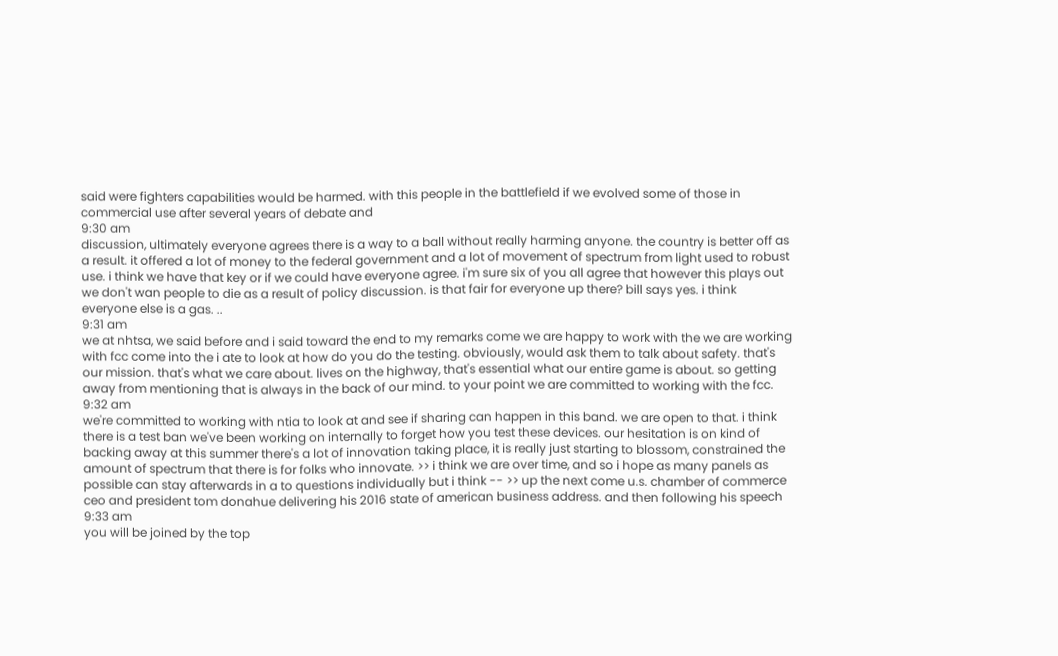said were fighters capabilities would be harmed. with this people in the battlefield if we evolved some of those in commercial use after several years of debate and
9:30 am
discussion, ultimately everyone agrees there is a way to a ball without really harming anyone. the country is better off as a result. it offered a lot of money to the federal government and a lot of movement of spectrum from light used to robust use. i think we have that key or if we could have everyone agree. i'm sure six of you all agree that however this plays out we don't wan people to die as a result of policy discussion. is that fair for everyone up there? bill says yes. i think everyone else is a gas. ..
9:31 am
we at nhtsa, we said before and i said toward the end to my remarks come we are happy to work with the we are working with fcc come into the i ate to look at how do you do the testing. obviously, would ask them to talk about safety. that's our mission. that's what we care about. lives on the highway, that's essential what our entire game is about. so getting away from mentioning that is always in the back of our mind. to your point we are committed to working with the fcc.
9:32 am
we're committed to working with ntia to look at and see if sharing can happen in this band. we are open to that. i think there is a test ban we've been working on internally to forget how you test these devices. our hesitation is on kind of backing away at this summer there's a lot of innovation taking place, it is really just starting to blossom, constrained the amount of spectrum that there is for folks who innovate. >> i think we are over time, and so i hope as many panels as possible can stay afterwards in a to questions individually but i think -- >> up the next come u.s. chamber of commerce ceo and president tom donahue delivering his 2016 state of american business address. and then following his speech
9:33 am
you will be joined by the top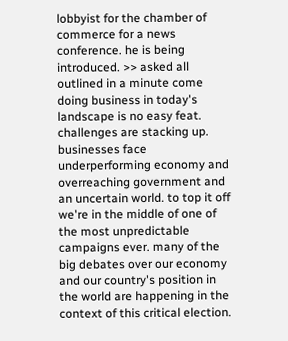lobbyist for the chamber of commerce for a news conference. he is being introduced. >> asked all outlined in a minute come doing business in today's landscape is no easy feat. challenges are stacking up. businesses face underperforming economy and overreaching government and an uncertain world. to top it off we're in the middle of one of the most unpredictable campaigns ever. many of the big debates over our economy and our country's position in the world are happening in the context of this critical election.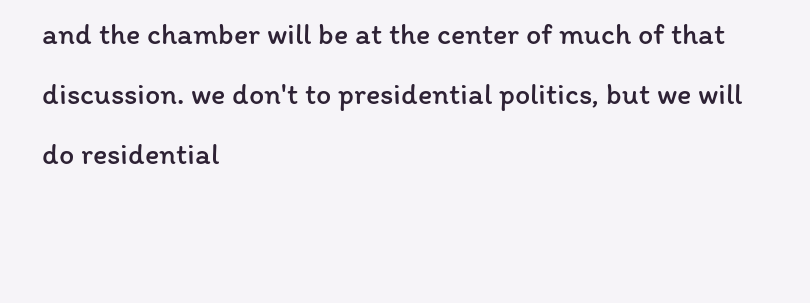and the chamber will be at the center of much of that discussion. we don't to presidential politics, but we will do residential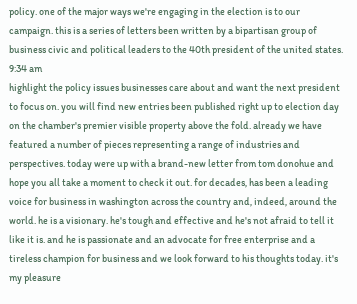policy. one of the major ways we're engaging in the election is to our campaign. this is a series of letters been written by a bipartisan group of business civic and political leaders to the 40th president of the united states.
9:34 am
highlight the policy issues businesses care about and want the next president to focus on. you will find new entries been published right up to election day on the chamber's premier visible property above the fold. already we have featured a number of pieces representing a range of industries and perspectives. today were up with a brand-new letter from tom donohue and hope you all take a moment to check it out. for decades, has been a leading voice for business in washington across the country and, indeed, around the world. he is a visionary. he's tough and effective and he's not afraid to tell it like it is. and he is passionate and an advocate for free enterprise and a tireless champion for business and we look forward to his thoughts today. it's my pleasure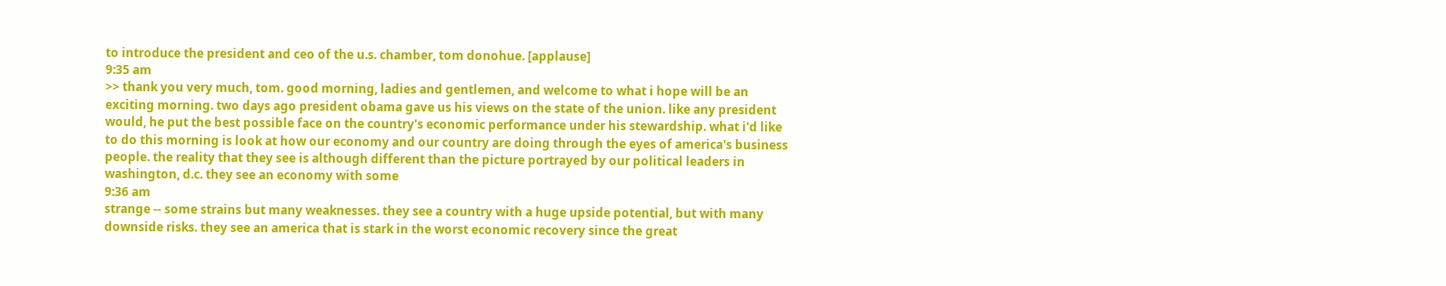to introduce the president and ceo of the u.s. chamber, tom donohue. [applause]
9:35 am
>> thank you very much, tom. good morning, ladies and gentlemen, and welcome to what i hope will be an exciting morning. two days ago president obama gave us his views on the state of the union. like any president would, he put the best possible face on the country's economic performance under his stewardship. what i'd like to do this morning is look at how our economy and our country are doing through the eyes of america's business people. the reality that they see is although different than the picture portrayed by our political leaders in washington, d.c. they see an economy with some
9:36 am
strange -- some strains but many weaknesses. they see a country with a huge upside potential, but with many downside risks. they see an america that is stark in the worst economic recovery since the great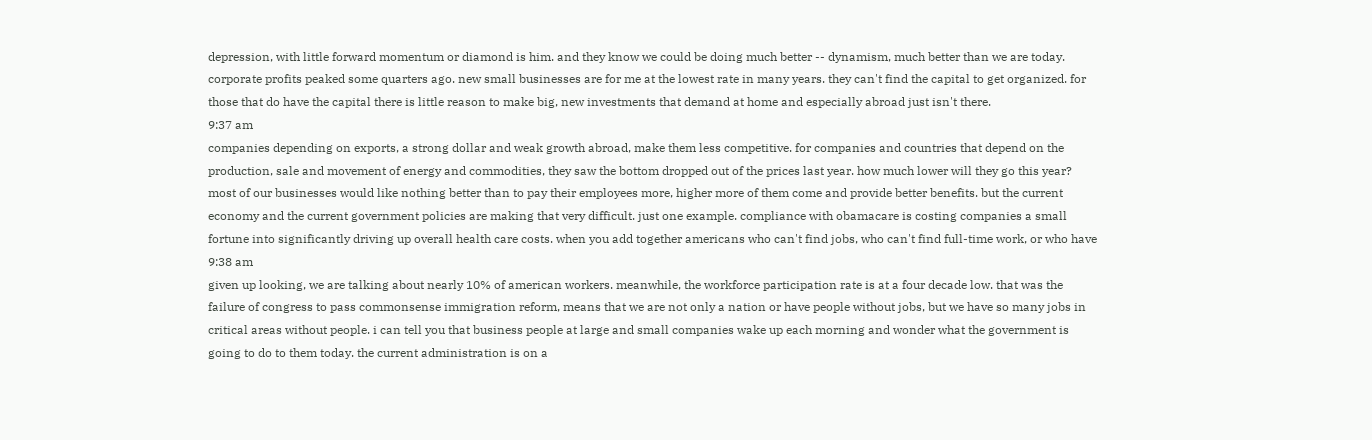depression, with little forward momentum or diamond is him. and they know we could be doing much better -- dynamism, much better than we are today. corporate profits peaked some quarters ago. new small businesses are for me at the lowest rate in many years. they can't find the capital to get organized. for those that do have the capital there is little reason to make big, new investments that demand at home and especially abroad just isn't there.
9:37 am
companies depending on exports, a strong dollar and weak growth abroad, make them less competitive. for companies and countries that depend on the production, sale and movement of energy and commodities, they saw the bottom dropped out of the prices last year. how much lower will they go this year? most of our businesses would like nothing better than to pay their employees more, higher more of them come and provide better benefits. but the current economy and the current government policies are making that very difficult. just one example. compliance with obamacare is costing companies a small fortune into significantly driving up overall health care costs. when you add together americans who can't find jobs, who can't find full-time work, or who have
9:38 am
given up looking, we are talking about nearly 10% of american workers. meanwhile, the workforce participation rate is at a four decade low. that was the failure of congress to pass commonsense immigration reform, means that we are not only a nation or have people without jobs, but we have so many jobs in critical areas without people. i can tell you that business people at large and small companies wake up each morning and wonder what the government is going to do to them today. the current administration is on a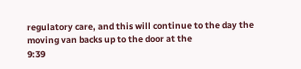regulatory care, and this will continue to the day the moving van backs up to the door at the
9:39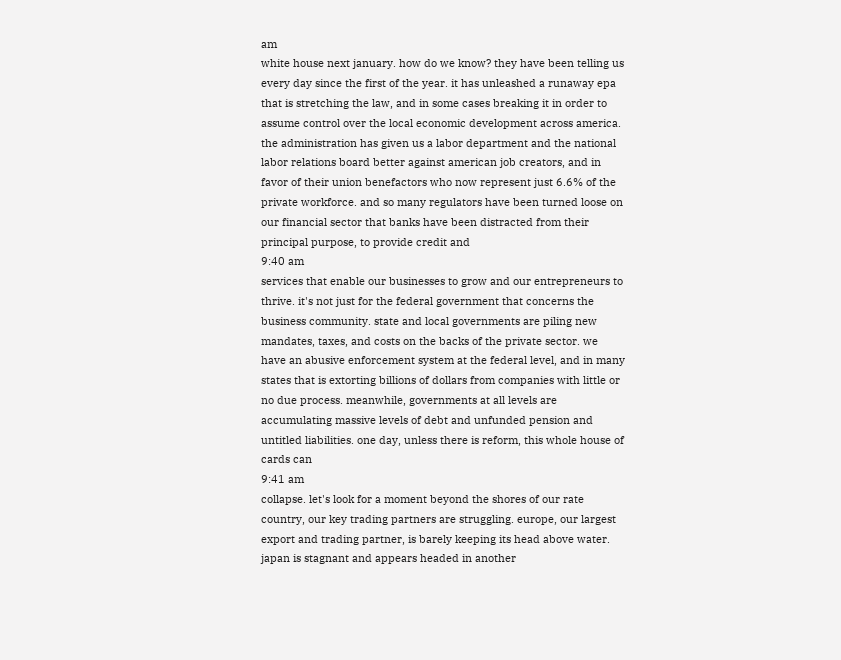am
white house next january. how do we know? they have been telling us every day since the first of the year. it has unleashed a runaway epa that is stretching the law, and in some cases breaking it in order to assume control over the local economic development across america. the administration has given us a labor department and the national labor relations board better against american job creators, and in favor of their union benefactors who now represent just 6.6% of the private workforce. and so many regulators have been turned loose on our financial sector that banks have been distracted from their principal purpose, to provide credit and
9:40 am
services that enable our businesses to grow and our entrepreneurs to thrive. it's not just for the federal government that concerns the business community. state and local governments are piling new mandates, taxes, and costs on the backs of the private sector. we have an abusive enforcement system at the federal level, and in many states that is extorting billions of dollars from companies with little or no due process. meanwhile, governments at all levels are accumulating massive levels of debt and unfunded pension and untitled liabilities. one day, unless there is reform, this whole house of cards can
9:41 am
collapse. let's look for a moment beyond the shores of our rate country, our key trading partners are struggling. europe, our largest export and trading partner, is barely keeping its head above water. japan is stagnant and appears headed in another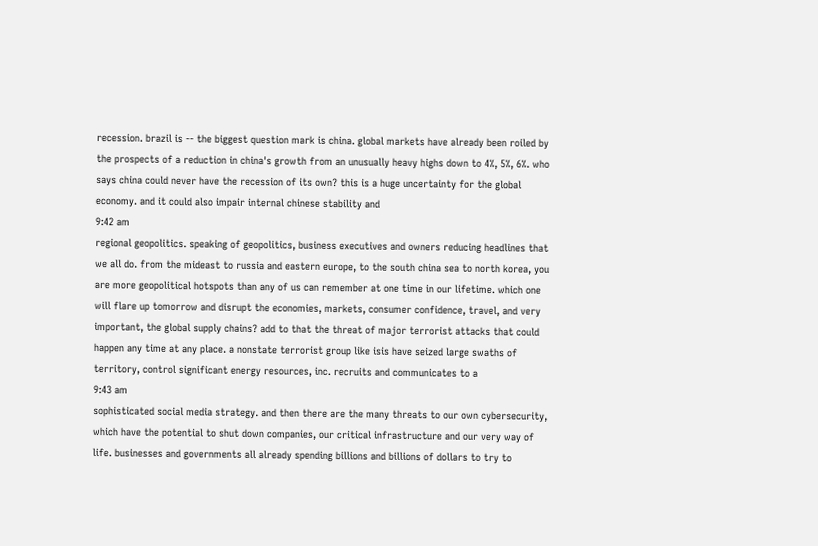recession. brazil is -- the biggest question mark is china. global markets have already been roiled by the prospects of a reduction in china's growth from an unusually heavy highs down to 4%, 5%, 6%. who says china could never have the recession of its own? this is a huge uncertainty for the global economy. and it could also impair internal chinese stability and
9:42 am
regional geopolitics. speaking of geopolitics, business executives and owners reducing headlines that we all do. from the mideast to russia and eastern europe, to the south china sea to north korea, you are more geopolitical hotspots than any of us can remember at one time in our lifetime. which one will flare up tomorrow and disrupt the economies, markets, consumer confidence, travel, and very important, the global supply chains? add to that the threat of major terrorist attacks that could happen any time at any place. a nonstate terrorist group like isis have seized large swaths of territory, control significant energy resources, inc. recruits and communicates to a
9:43 am
sophisticated social media strategy. and then there are the many threats to our own cybersecurity, which have the potential to shut down companies, our critical infrastructure and our very way of life. businesses and governments all already spending billions and billions of dollars to try to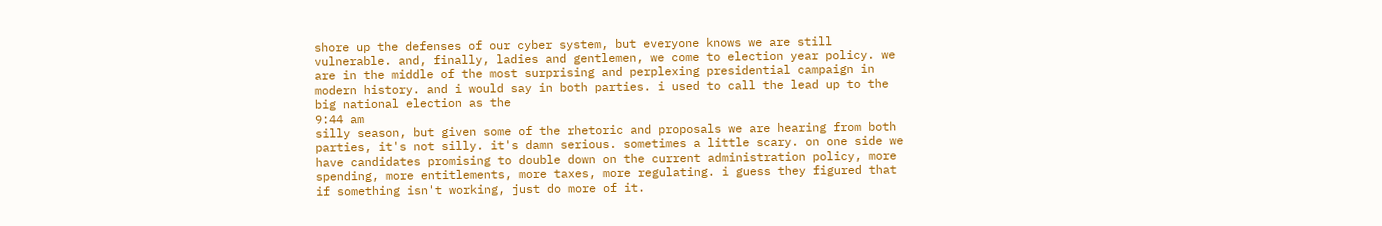shore up the defenses of our cyber system, but everyone knows we are still vulnerable. and, finally, ladies and gentlemen, we come to election year policy. we are in the middle of the most surprising and perplexing presidential campaign in modern history. and i would say in both parties. i used to call the lead up to the big national election as the
9:44 am
silly season, but given some of the rhetoric and proposals we are hearing from both parties, it's not silly. it's damn serious. sometimes a little scary. on one side we have candidates promising to double down on the current administration policy, more spending, more entitlements, more taxes, more regulating. i guess they figured that if something isn't working, just do more of it.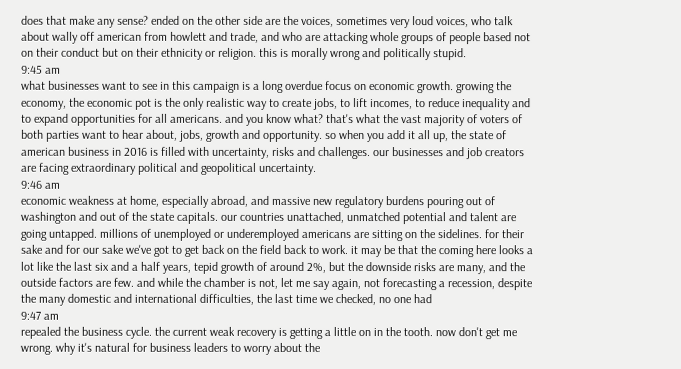does that make any sense? ended on the other side are the voices, sometimes very loud voices, who talk about wally off american from howlett and trade, and who are attacking whole groups of people based not on their conduct but on their ethnicity or religion. this is morally wrong and politically stupid.
9:45 am
what businesses want to see in this campaign is a long overdue focus on economic growth. growing the economy, the economic pot is the only realistic way to create jobs, to lift incomes, to reduce inequality and to expand opportunities for all americans. and you know what? that's what the vast majority of voters of both parties want to hear about, jobs, growth and opportunity. so when you add it all up, the state of american business in 2016 is filled with uncertainty, risks and challenges. our businesses and job creators are facing extraordinary political and geopolitical uncertainty.
9:46 am
economic weakness at home, especially abroad, and massive new regulatory burdens pouring out of washington and out of the state capitals. our countries unattached, unmatched potential and talent are going untapped. millions of unemployed or underemployed americans are sitting on the sidelines. for their sake and for our sake we've got to get back on the field back to work. it may be that the coming here looks a lot like the last six and a half years, tepid growth of around 2%, but the downside risks are many, and the outside factors are few. and while the chamber is not, let me say again, not forecasting a recession, despite the many domestic and international difficulties, the last time we checked, no one had
9:47 am
repealed the business cycle. the current weak recovery is getting a little on in the tooth. now don't get me wrong. why it's natural for business leaders to worry about the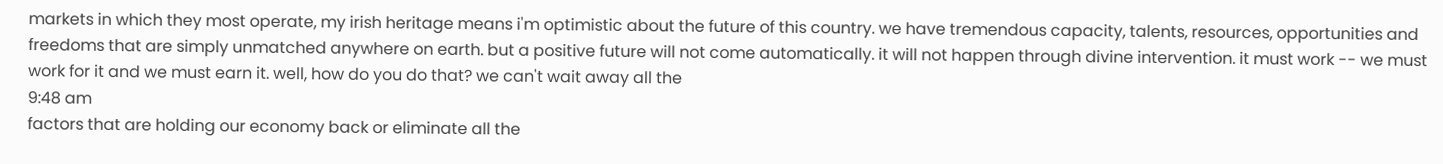markets in which they most operate, my irish heritage means i'm optimistic about the future of this country. we have tremendous capacity, talents, resources, opportunities and freedoms that are simply unmatched anywhere on earth. but a positive future will not come automatically. it will not happen through divine intervention. it must work -- we must work for it and we must earn it. well, how do you do that? we can't wait away all the
9:48 am
factors that are holding our economy back or eliminate all the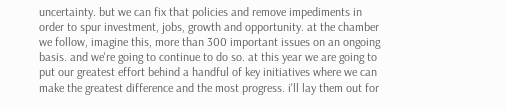uncertainty. but we can fix that policies and remove impediments in order to spur investment, jobs, growth and opportunity. at the chamber we follow, imagine this, more than 300 important issues on an ongoing basis. and we're going to continue to do so. at this year we are going to put our greatest effort behind a handful of key initiatives where we can make the greatest difference and the most progress. i'll lay them out for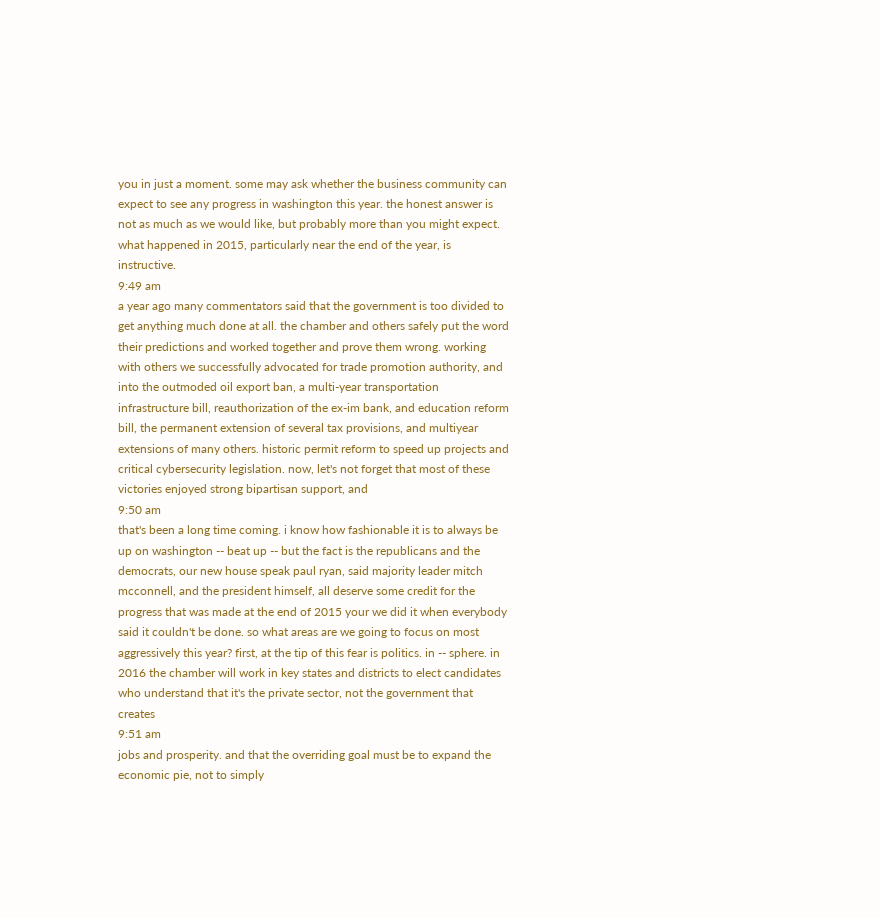you in just a moment. some may ask whether the business community can expect to see any progress in washington this year. the honest answer is not as much as we would like, but probably more than you might expect. what happened in 2015, particularly near the end of the year, is instructive.
9:49 am
a year ago many commentators said that the government is too divided to get anything much done at all. the chamber and others safely put the word their predictions and worked together and prove them wrong. working with others we successfully advocated for trade promotion authority, and into the outmoded oil export ban, a multi-year transportation infrastructure bill, reauthorization of the ex-im bank, and education reform bill, the permanent extension of several tax provisions, and multiyear extensions of many others. historic permit reform to speed up projects and critical cybersecurity legislation. now, let's not forget that most of these victories enjoyed strong bipartisan support, and
9:50 am
that's been a long time coming. i know how fashionable it is to always be up on washington -- beat up -- but the fact is the republicans and the democrats, our new house speak paul ryan, said majority leader mitch mcconnell, and the president himself, all deserve some credit for the progress that was made at the end of 2015 your we did it when everybody said it couldn't be done. so what areas are we going to focus on most aggressively this year? first, at the tip of this fear is politics. in -- sphere. in 2016 the chamber will work in key states and districts to elect candidates who understand that it's the private sector, not the government that creates
9:51 am
jobs and prosperity. and that the overriding goal must be to expand the economic pie, not to simply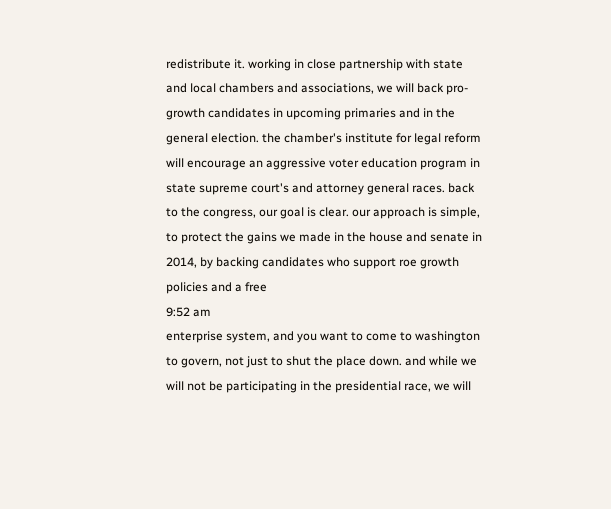redistribute it. working in close partnership with state and local chambers and associations, we will back pro-growth candidates in upcoming primaries and in the general election. the chamber's institute for legal reform will encourage an aggressive voter education program in state supreme court's and attorney general races. back to the congress, our goal is clear. our approach is simple, to protect the gains we made in the house and senate in 2014, by backing candidates who support roe growth policies and a free
9:52 am
enterprise system, and you want to come to washington to govern, not just to shut the place down. and while we will not be participating in the presidential race, we will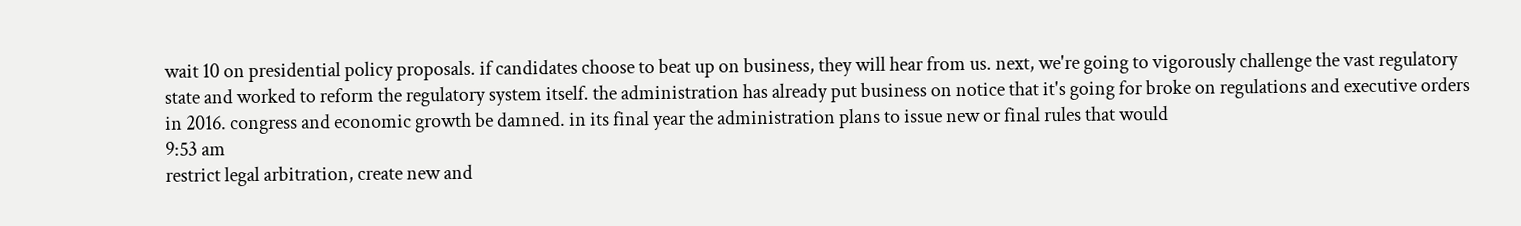wait 10 on presidential policy proposals. if candidates choose to beat up on business, they will hear from us. next, we're going to vigorously challenge the vast regulatory state and worked to reform the regulatory system itself. the administration has already put business on notice that it's going for broke on regulations and executive orders in 2016. congress and economic growth be damned. in its final year the administration plans to issue new or final rules that would
9:53 am
restrict legal arbitration, create new and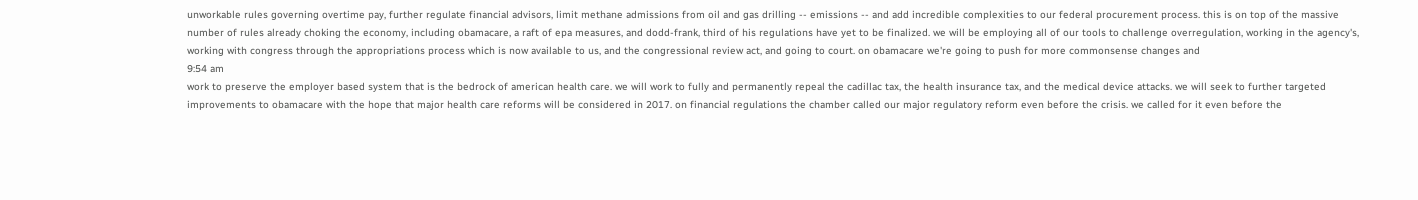unworkable rules governing overtime pay, further regulate financial advisors, limit methane admissions from oil and gas drilling -- emissions -- and add incredible complexities to our federal procurement process. this is on top of the massive number of rules already choking the economy, including obamacare, a raft of epa measures, and dodd-frank, third of his regulations have yet to be finalized. we will be employing all of our tools to challenge overregulation, working in the agency's, working with congress through the appropriations process which is now available to us, and the congressional review act, and going to court. on obamacare we're going to push for more commonsense changes and
9:54 am
work to preserve the employer based system that is the bedrock of american health care. we will work to fully and permanently repeal the cadillac tax, the health insurance tax, and the medical device attacks. we will seek to further targeted improvements to obamacare with the hope that major health care reforms will be considered in 2017. on financial regulations the chamber called our major regulatory reform even before the crisis. we called for it even before the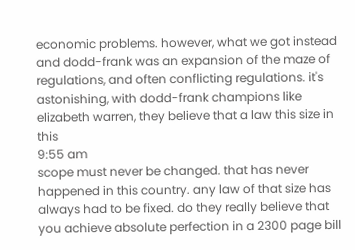economic problems. however, what we got instead and dodd-frank was an expansion of the maze of regulations, and often conflicting regulations. it's astonishing, with dodd-frank champions like elizabeth warren, they believe that a law this size in this
9:55 am
scope must never be changed. that has never happened in this country. any law of that size has always had to be fixed. do they really believe that you achieve absolute perfection in a 2300 page bill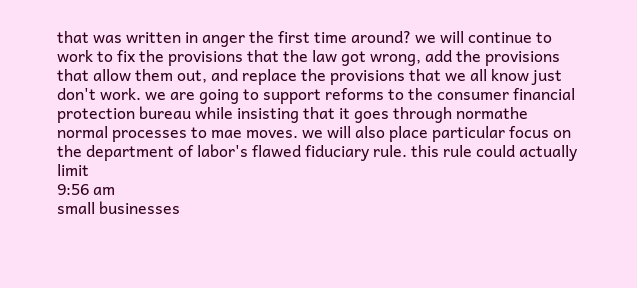that was written in anger the first time around? we will continue to work to fix the provisions that the law got wrong, add the provisions that allow them out, and replace the provisions that we all know just don't work. we are going to support reforms to the consumer financial protection bureau while insisting that it goes through normathe normal processes to mae moves. we will also place particular focus on the department of labor's flawed fiduciary rule. this rule could actually limit
9:56 am
small businesses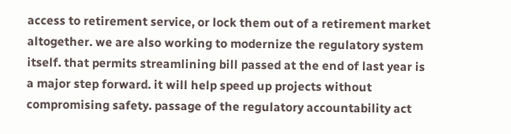access to retirement service, or lock them out of a retirement market altogether. we are also working to modernize the regulatory system itself. that permits streamlining bill passed at the end of last year is a major step forward. it will help speed up projects without compromising safety. passage of the regulatory accountability act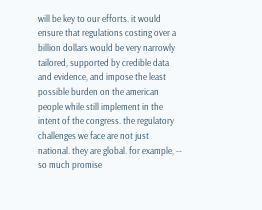will be key to our efforts. it would ensure that regulations costing over a billion dollars would be very narrowly tailored, supported by credible data and evidence, and impose the least possible burden on the american people while still implement in the intent of the congress. the regulatory challenges we face are not just national. they are global. for example, -- so much promise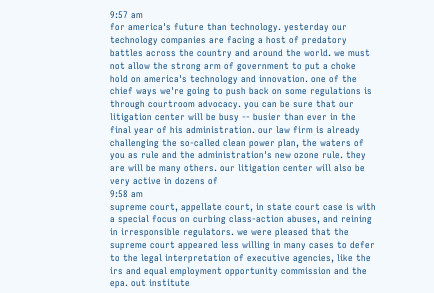9:57 am
for america's future than technology. yesterday our technology companies are facing a host of predatory battles across the country and around the world. we must not allow the strong arm of government to put a choke hold on america's technology and innovation. one of the chief ways we're going to push back on some regulations is through courtroom advocacy. you can be sure that our litigation center will be busy -- busier than ever in the final year of his administration. our law firm is already challenging the so-called clean power plan, the waters of you as rule and the administration's new ozone rule. they are will be many others. our litigation center will also be very active in dozens of
9:58 am
supreme court, appellate court, in state court case is with a special focus on curbing class-action abuses, and reining in irresponsible regulators. we were pleased that the supreme court appeared less willing in many cases to defer to the legal interpretation of executive agencies, like the irs and equal employment opportunity commission and the epa. out institute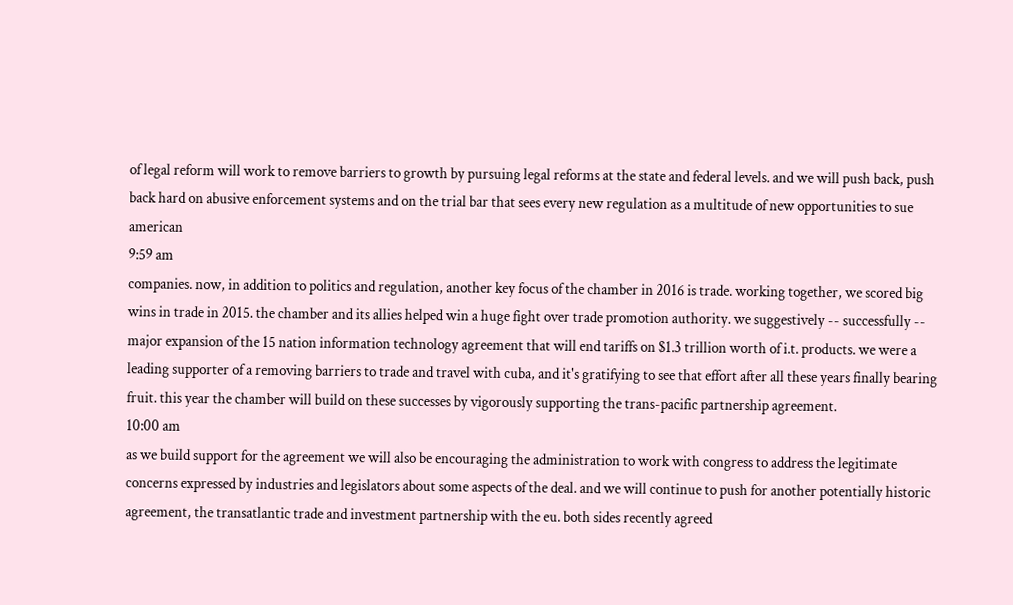of legal reform will work to remove barriers to growth by pursuing legal reforms at the state and federal levels. and we will push back, push back hard on abusive enforcement systems and on the trial bar that sees every new regulation as a multitude of new opportunities to sue american
9:59 am
companies. now, in addition to politics and regulation, another key focus of the chamber in 2016 is trade. working together, we scored big wins in trade in 2015. the chamber and its allies helped win a huge fight over trade promotion authority. we suggestively -- successfully -- major expansion of the 15 nation information technology agreement that will end tariffs on $1.3 trillion worth of i.t. products. we were a leading supporter of a removing barriers to trade and travel with cuba, and it's gratifying to see that effort after all these years finally bearing fruit. this year the chamber will build on these successes by vigorously supporting the trans-pacific partnership agreement.
10:00 am
as we build support for the agreement we will also be encouraging the administration to work with congress to address the legitimate concerns expressed by industries and legislators about some aspects of the deal. and we will continue to push for another potentially historic agreement, the transatlantic trade and investment partnership with the eu. both sides recently agreed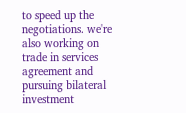to speed up the negotiations. we're also working on trade in services agreement and pursuing bilateral investment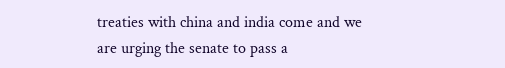treaties with china and india come and we are urging the senate to pass a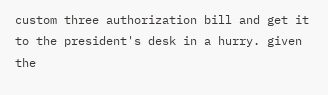custom three authorization bill and get it to the president's desk in a hurry. given the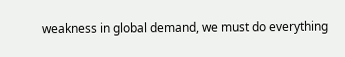weakness in global demand, we must do everything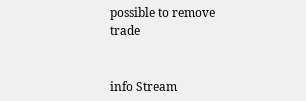possible to remove trade


info Stream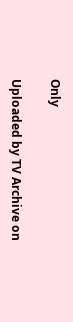Only

Uploaded by TV Archive on